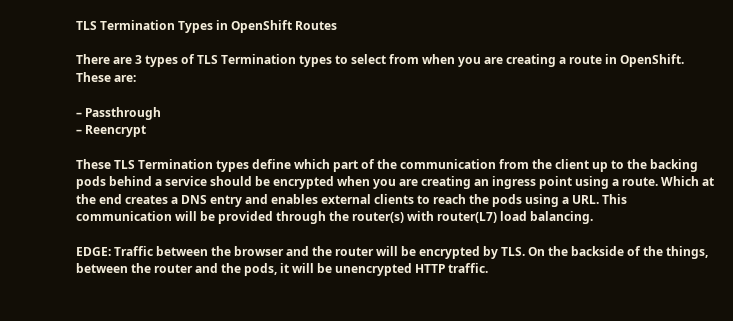TLS Termination Types in OpenShift Routes

There are 3 types of TLS Termination types to select from when you are creating a route in OpenShift. These are:

– Passthrough
– Reencrypt

These TLS Termination types define which part of the communication from the client up to the backing pods behind a service should be encrypted when you are creating an ingress point using a route. Which at the end creates a DNS entry and enables external clients to reach the pods using a URL. This communication will be provided through the router(s) with router(L7) load balancing.

EDGE: Traffic between the browser and the router will be encrypted by TLS. On the backside of the things, between the router and the pods, it will be unencrypted HTTP traffic.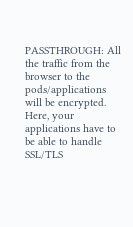PASSTHROUGH: All the traffic from the browser to the pods/applications will be encrypted. Here, your applications have to be able to handle SSL/TLS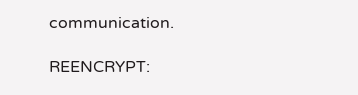communication.

REENCRYPT: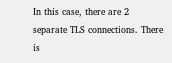In this case, there are 2 separate TLS connections. There is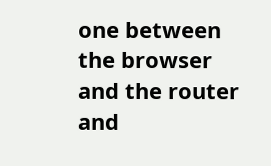one between the browser and the router and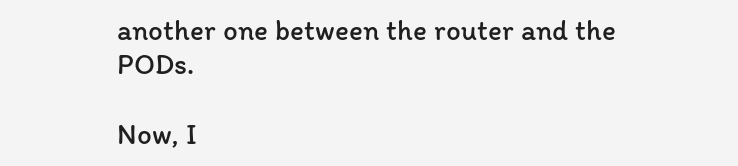another one between the router and the PODs.

Now, I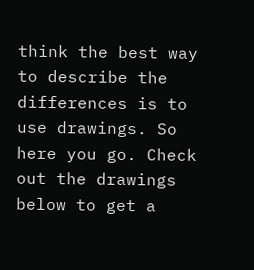think the best way to describe the differences is to use drawings. So here you go. Check out the drawings below to get a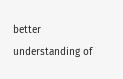better understanding of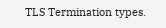TLS Termination types.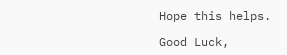Hope this helps.

Good Luck,